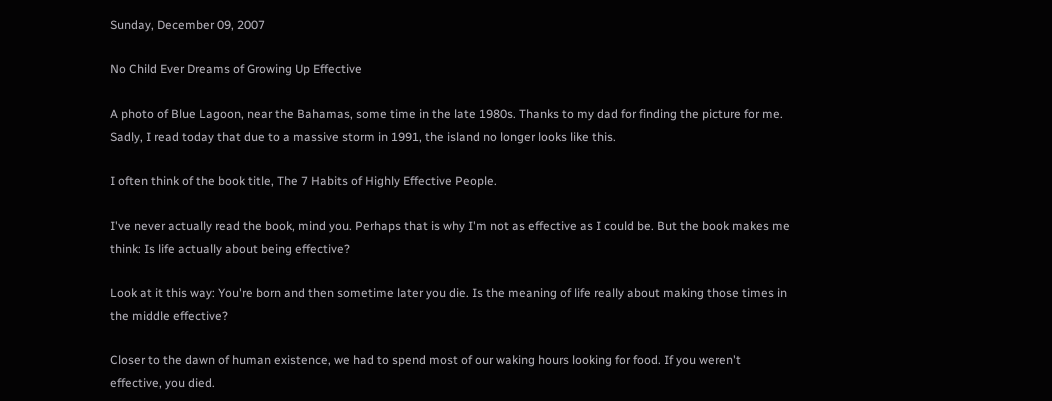Sunday, December 09, 2007

No Child Ever Dreams of Growing Up Effective

A photo of Blue Lagoon, near the Bahamas, some time in the late 1980s. Thanks to my dad for finding the picture for me. Sadly, I read today that due to a massive storm in 1991, the island no longer looks like this.

I often think of the book title, The 7 Habits of Highly Effective People.

I've never actually read the book, mind you. Perhaps that is why I'm not as effective as I could be. But the book makes me think: Is life actually about being effective?

Look at it this way: You're born and then sometime later you die. Is the meaning of life really about making those times in the middle effective?

Closer to the dawn of human existence, we had to spend most of our waking hours looking for food. If you weren't effective, you died.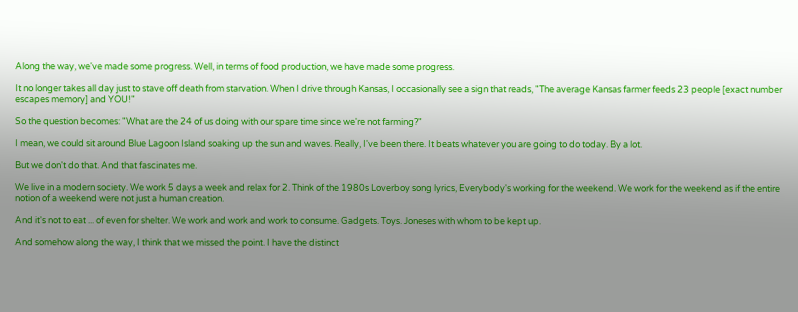Along the way, we've made some progress. Well, in terms of food production, we have made some progress.

It no longer takes all day just to stave off death from starvation. When I drive through Kansas, I occasionally see a sign that reads, "The average Kansas farmer feeds 23 people [exact number escapes memory] and YOU!"

So the question becomes: "What are the 24 of us doing with our spare time since we're not farming?"

I mean, we could sit around Blue Lagoon Island soaking up the sun and waves. Really, I've been there. It beats whatever you are going to do today. By a lot.

But we don't do that. And that fascinates me.

We live in a modern society. We work 5 days a week and relax for 2. Think of the 1980s Loverboy song lyrics, Everybody's working for the weekend. We work for the weekend as if the entire notion of a weekend were not just a human creation.

And it's not to eat ... of even for shelter. We work and work and work to consume. Gadgets. Toys. Joneses with whom to be kept up.

And somehow along the way, I think that we missed the point. I have the distinct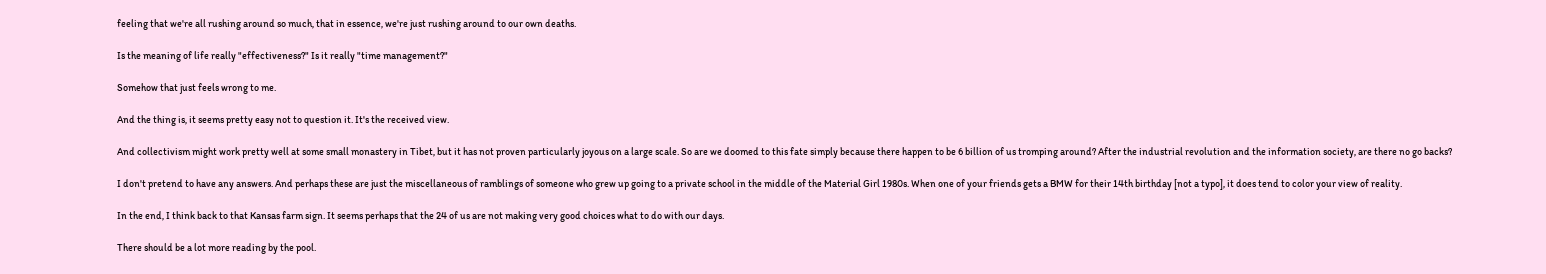feeling that we're all rushing around so much, that in essence, we're just rushing around to our own deaths.

Is the meaning of life really "effectiveness?" Is it really "time management?"

Somehow that just feels wrong to me.

And the thing is, it seems pretty easy not to question it. It's the received view.

And collectivism might work pretty well at some small monastery in Tibet, but it has not proven particularly joyous on a large scale. So are we doomed to this fate simply because there happen to be 6 billion of us tromping around? After the industrial revolution and the information society, are there no go backs?

I don't pretend to have any answers. And perhaps these are just the miscellaneous of ramblings of someone who grew up going to a private school in the middle of the Material Girl 1980s. When one of your friends gets a BMW for their 14th birthday [not a typo], it does tend to color your view of reality.

In the end, I think back to that Kansas farm sign. It seems perhaps that the 24 of us are not making very good choices what to do with our days.

There should be a lot more reading by the pool.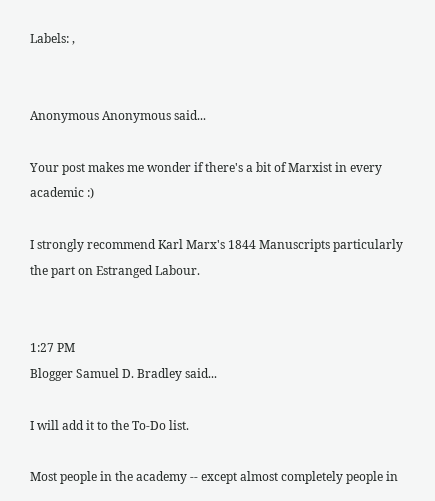Labels: ,


Anonymous Anonymous said...

Your post makes me wonder if there's a bit of Marxist in every academic :)

I strongly recommend Karl Marx's 1844 Manuscripts particularly the part on Estranged Labour.


1:27 PM
Blogger Samuel D. Bradley said...

I will add it to the To-Do list.

Most people in the academy -- except almost completely people in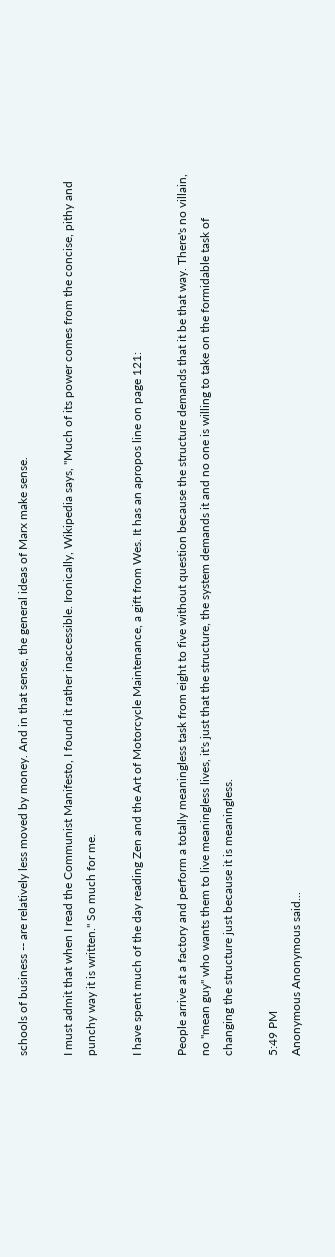schools of business -- are relatively less moved by money. And in that sense, the general ideas of Marx make sense.

I must admit that when I read the Communist Manifesto, I found it rather inaccessible. Ironically, Wikipedia says, "Much of its power comes from the concise, pithy and punchy way it is written." So much for me.

I have spent much of the day reading Zen and the Art of Motorcycle Maintenance, a gift from Wes. It has an apropos line on page 121:

People arrive at a factory and perform a totally meaningless task from eight to five without question because the structure demands that it be that way. There's no villain, no "mean guy" who wants them to live meaningless lives, it's just that the structure, the system demands it and no one is willing to take on the formidable task of changing the structure just because it is meaningless.

5:49 PM
Anonymous Anonymous said...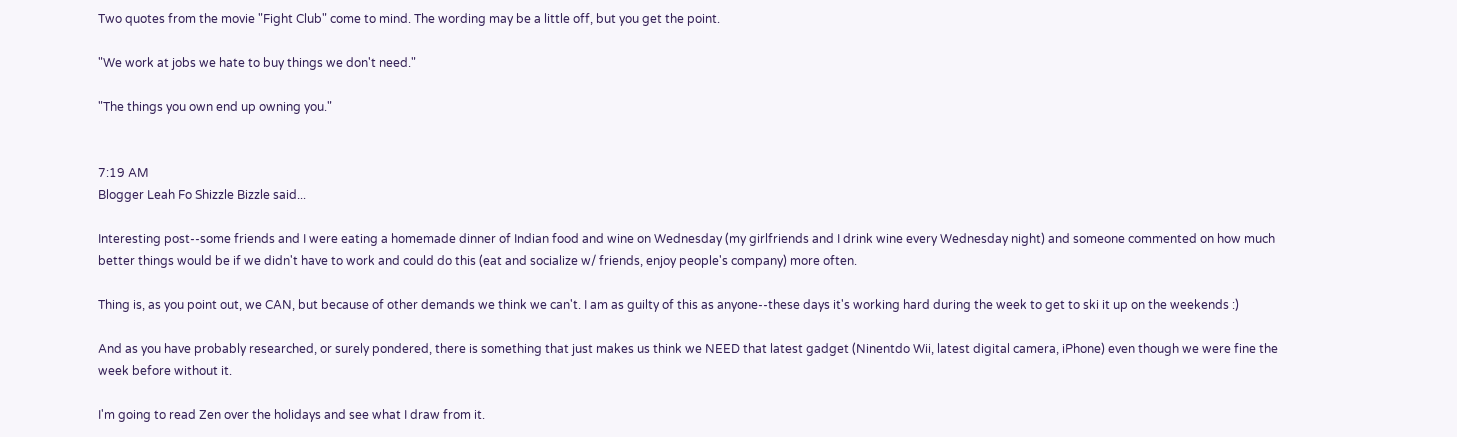Two quotes from the movie "Fight Club" come to mind. The wording may be a little off, but you get the point.

"We work at jobs we hate to buy things we don't need."

"The things you own end up owning you."


7:19 AM
Blogger Leah Fo Shizzle Bizzle said...

Interesting post--some friends and I were eating a homemade dinner of Indian food and wine on Wednesday (my girlfriends and I drink wine every Wednesday night) and someone commented on how much better things would be if we didn't have to work and could do this (eat and socialize w/ friends, enjoy people's company) more often.

Thing is, as you point out, we CAN, but because of other demands we think we can't. I am as guilty of this as anyone--these days it's working hard during the week to get to ski it up on the weekends :)

And as you have probably researched, or surely pondered, there is something that just makes us think we NEED that latest gadget (Ninentdo Wii, latest digital camera, iPhone) even though we were fine the week before without it.

I'm going to read Zen over the holidays and see what I draw from it.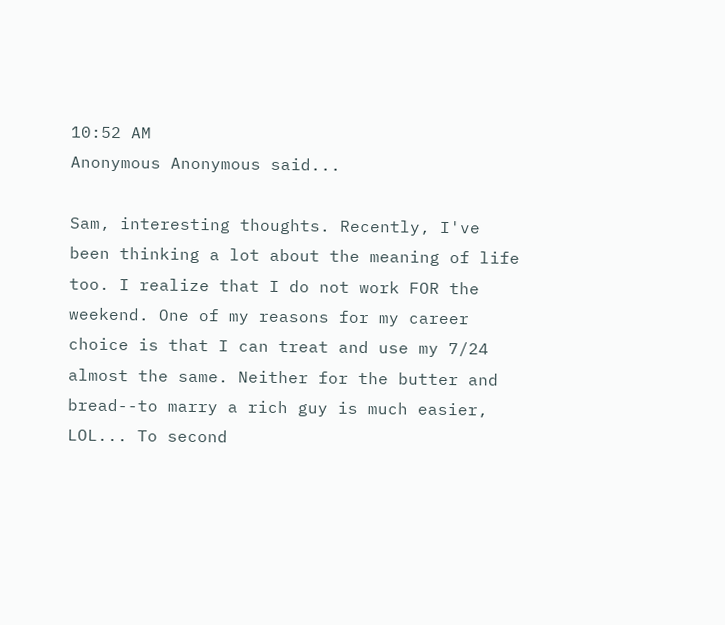10:52 AM
Anonymous Anonymous said...

Sam, interesting thoughts. Recently, I've been thinking a lot about the meaning of life too. I realize that I do not work FOR the weekend. One of my reasons for my career choice is that I can treat and use my 7/24 almost the same. Neither for the butter and bread--to marry a rich guy is much easier, LOL... To second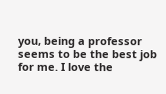you, being a professor seems to be the best job for me. I love the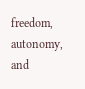freedom, autonomy, and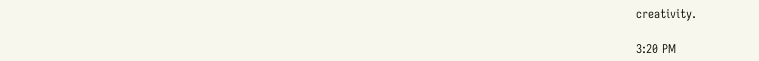creativity.

3:20 PM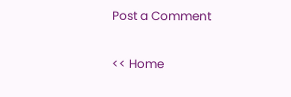Post a Comment

<< Home